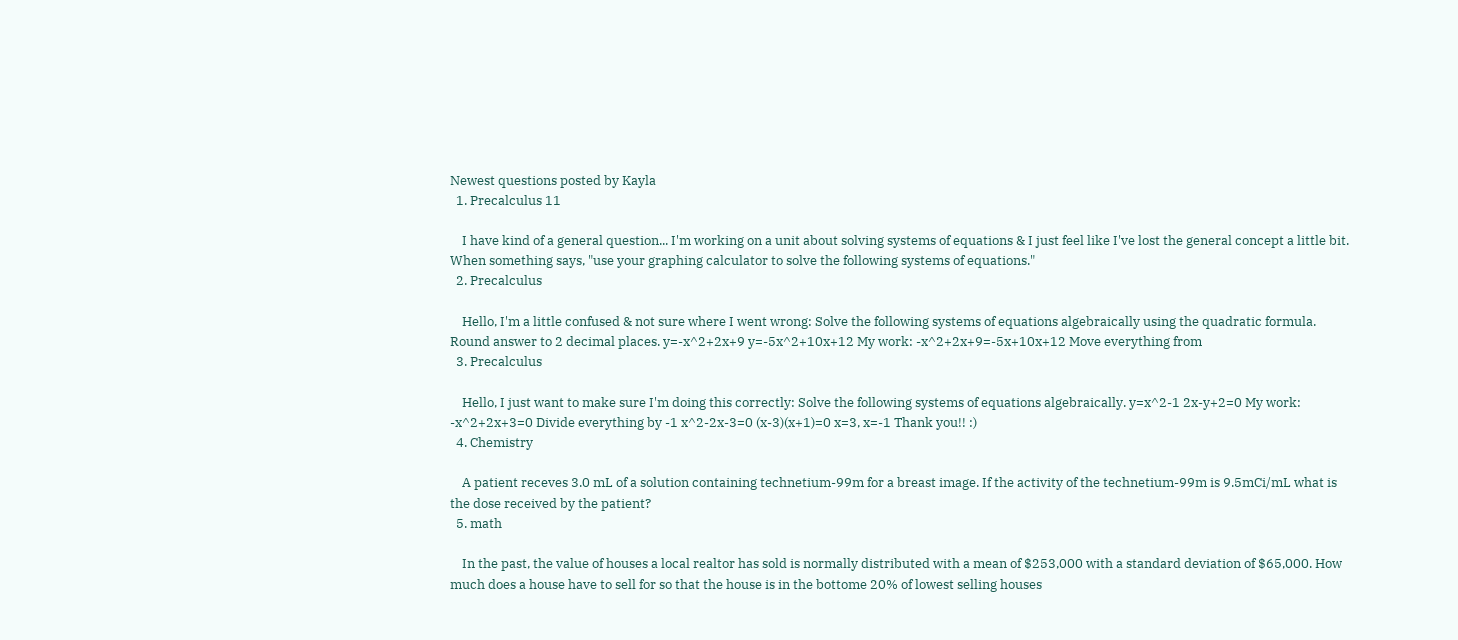Newest questions posted by Kayla
  1. Precalculus 11

    I have kind of a general question... I'm working on a unit about solving systems of equations & I just feel like I've lost the general concept a little bit. When something says, "use your graphing calculator to solve the following systems of equations."
  2. Precalculus

    Hello, I'm a little confused & not sure where I went wrong: Solve the following systems of equations algebraically using the quadratic formula. Round answer to 2 decimal places. y=-x^2+2x+9 y=-5x^2+10x+12 My work: -x^2+2x+9=-5x+10x+12 Move everything from
  3. Precalculus

    Hello, I just want to make sure I'm doing this correctly: Solve the following systems of equations algebraically. y=x^2-1 2x-y+2=0 My work: -x^2+2x+3=0 Divide everything by -1 x^2-2x-3=0 (x-3)(x+1)=0 x=3, x=-1 Thank you!! :)
  4. Chemistry

    A patient receves 3.0 mL of a solution containing technetium-99m for a breast image. If the activity of the technetium-99m is 9.5mCi/mL what is the dose received by the patient?
  5. math

    In the past, the value of houses a local realtor has sold is normally distributed with a mean of $253,000 with a standard deviation of $65,000. How much does a house have to sell for so that the house is in the bottome 20% of lowest selling houses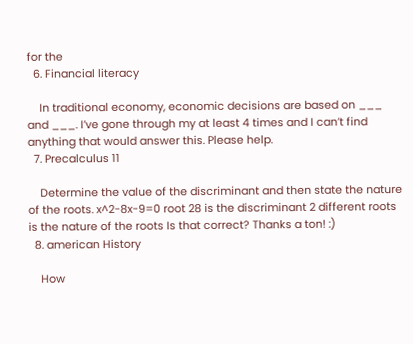for the
  6. Financial literacy

    In traditional economy, economic decisions are based on ___ and ___. I’ve gone through my at least 4 times and I can’t find anything that would answer this. Please help.
  7. Precalculus 11

    Determine the value of the discriminant and then state the nature of the roots. x^2-8x-9=0 root 28 is the discriminant 2 different roots is the nature of the roots Is that correct? Thanks a ton! :)
  8. american History

    How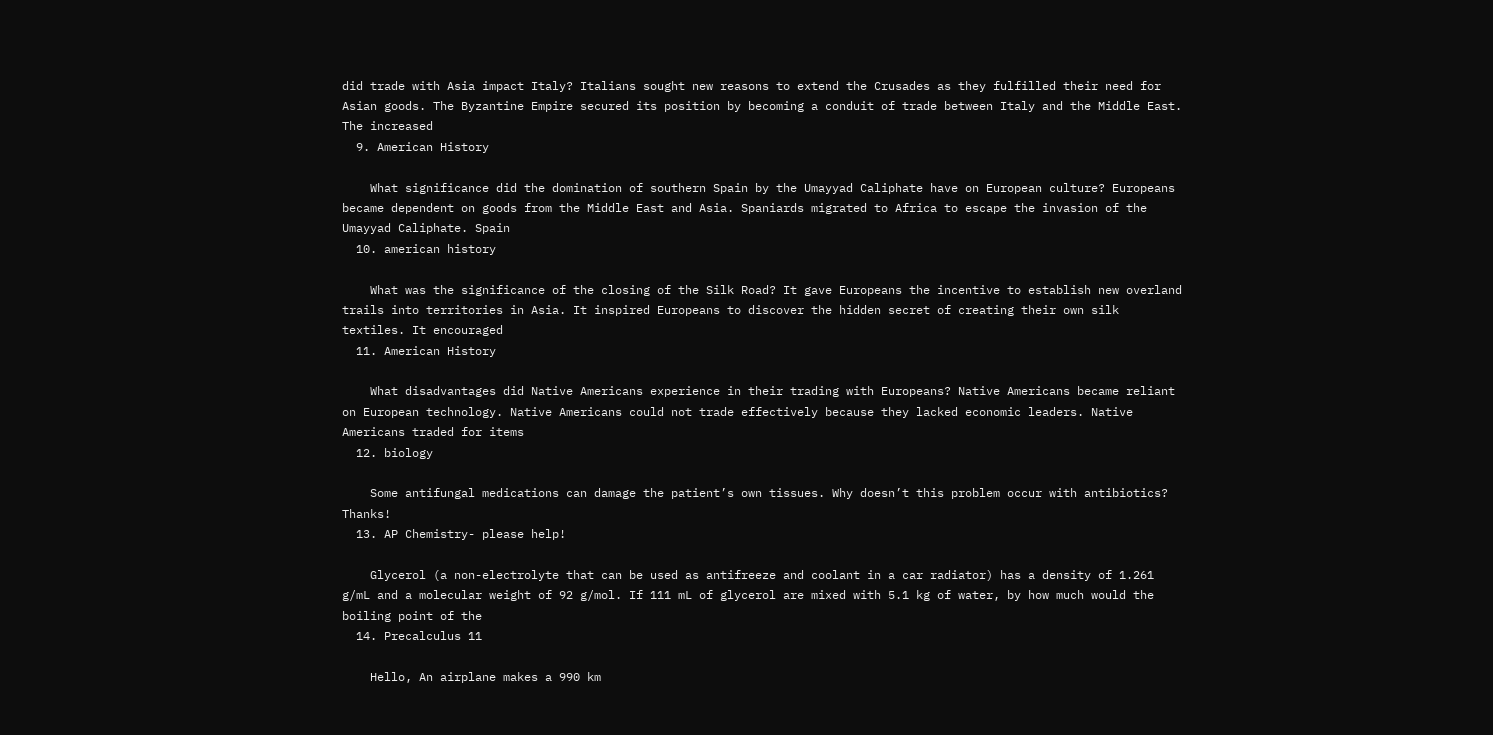did trade with Asia impact Italy? Italians sought new reasons to extend the Crusades as they fulfilled their need for Asian goods. The Byzantine Empire secured its position by becoming a conduit of trade between Italy and the Middle East. The increased
  9. American History

    What significance did the domination of southern Spain by the Umayyad Caliphate have on European culture? Europeans became dependent on goods from the Middle East and Asia. Spaniards migrated to Africa to escape the invasion of the Umayyad Caliphate. Spain
  10. american history

    What was the significance of the closing of the Silk Road? It gave Europeans the incentive to establish new overland trails into territories in Asia. It inspired Europeans to discover the hidden secret of creating their own silk textiles. It encouraged
  11. American History

    What disadvantages did Native Americans experience in their trading with Europeans? Native Americans became reliant on European technology. Native Americans could not trade effectively because they lacked economic leaders. Native Americans traded for items
  12. biology

    Some antifungal medications can damage the patient’s own tissues. Why doesn’t this problem occur with antibiotics? Thanks!
  13. AP Chemistry- please help!

    Glycerol (a non-electrolyte that can be used as antifreeze and coolant in a car radiator) has a density of 1.261 g/mL and a molecular weight of 92 g/mol. If 111 mL of glycerol are mixed with 5.1 kg of water, by how much would the boiling point of the
  14. Precalculus 11

    Hello, An airplane makes a 990 km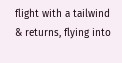flight with a tailwind & returns, flying into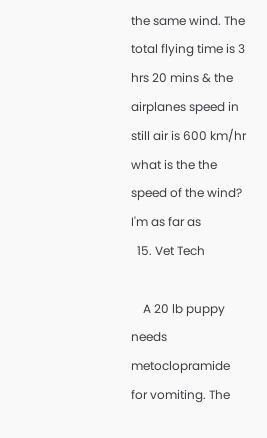the same wind. The total flying time is 3 hrs 20 mins & the airplanes speed in still air is 600 km/hr what is the the speed of the wind? I'm as far as
  15. Vet Tech

    A 20 lb puppy needs metoclopramide for vomiting. The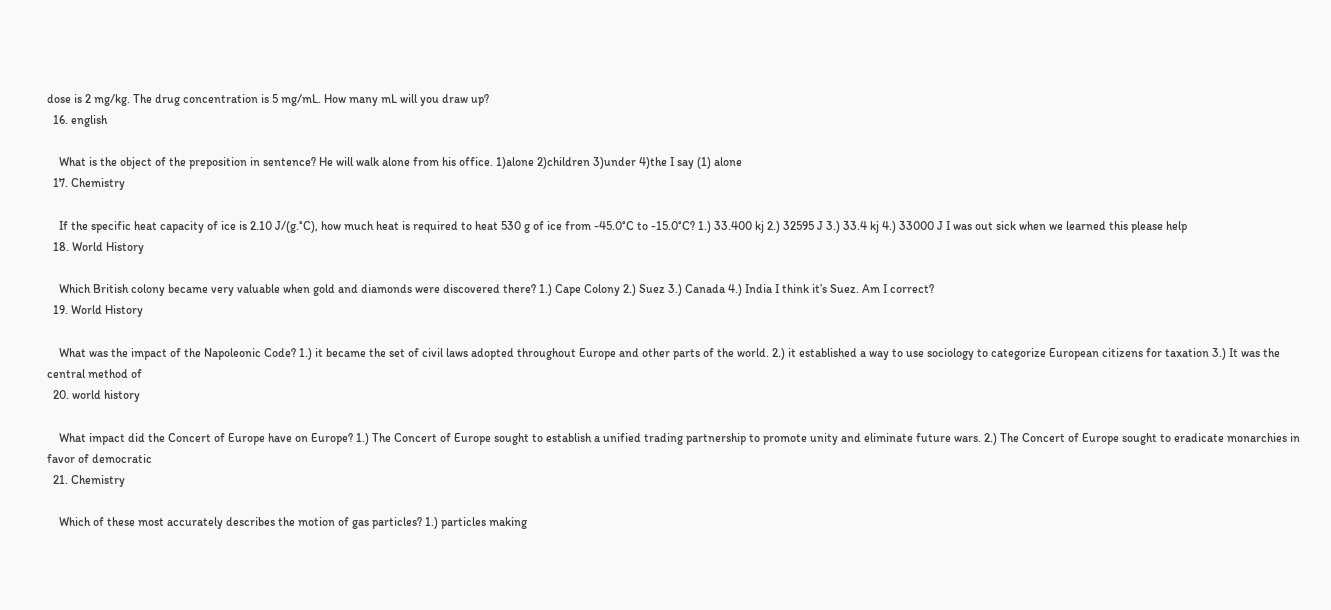dose is 2 mg/kg. The drug concentration is 5 mg/mL. How many mL will you draw up?
  16. english

    What is the object of the preposition in sentence? He will walk alone from his office. 1)alone 2)children 3)under 4)the I say (1) alone
  17. Chemistry

    If the specific heat capacity of ice is 2.10 J/(g.°C), how much heat is required to heat 530 g of ice from -45.0°C to -15.0°C? 1.) 33.400 kj 2.) 32595 J 3.) 33.4 kj 4.) 33000 J I was out sick when we learned this please help
  18. World History

    Which British colony became very valuable when gold and diamonds were discovered there? 1.) Cape Colony 2.) Suez 3.) Canada 4.) India I think it’s Suez. Am I correct?
  19. World History

    What was the impact of the Napoleonic Code? 1.) it became the set of civil laws adopted throughout Europe and other parts of the world. 2.) it established a way to use sociology to categorize European citizens for taxation 3.) It was the central method of
  20. world history

    What impact did the Concert of Europe have on Europe? 1.) The Concert of Europe sought to establish a unified trading partnership to promote unity and eliminate future wars. 2.) The Concert of Europe sought to eradicate monarchies in favor of democratic
  21. Chemistry

    Which of these most accurately describes the motion of gas particles? 1.) particles making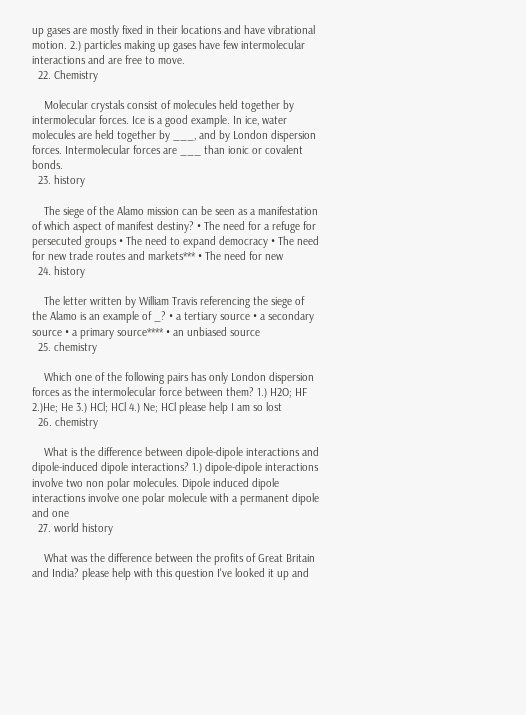up gases are mostly fixed in their locations and have vibrational motion. 2.) particles making up gases have few intermolecular interactions and are free to move.
  22. Chemistry

    Molecular crystals consist of molecules held together by intermolecular forces. Ice is a good example. In ice, water molecules are held together by ___, and by London dispersion forces. Intermolecular forces are ___ than ionic or covalent bonds.
  23. history

    The siege of the Alamo mission can be seen as a manifestation of which aspect of manifest destiny? • The need for a refuge for persecuted groups • The need to expand democracy • The need for new trade routes and markets*** • The need for new
  24. history

    The letter written by William Travis referencing the siege of the Alamo is an example of _? • a tertiary source • a secondary source • a primary source**** • an unbiased source
  25. chemistry

    Which one of the following pairs has only London dispersion forces as the intermolecular force between them? 1.) H2O; HF 2.)He; He 3.) HCl; HCl 4.) Ne; HCl please help I am so lost
  26. chemistry

    What is the difference between dipole-dipole interactions and dipole-induced dipole interactions? 1.) dipole-dipole interactions involve two non polar molecules. Dipole induced dipole interactions involve one polar molecule with a permanent dipole and one
  27. world history

    What was the difference between the profits of Great Britain and India? please help with this question I've looked it up and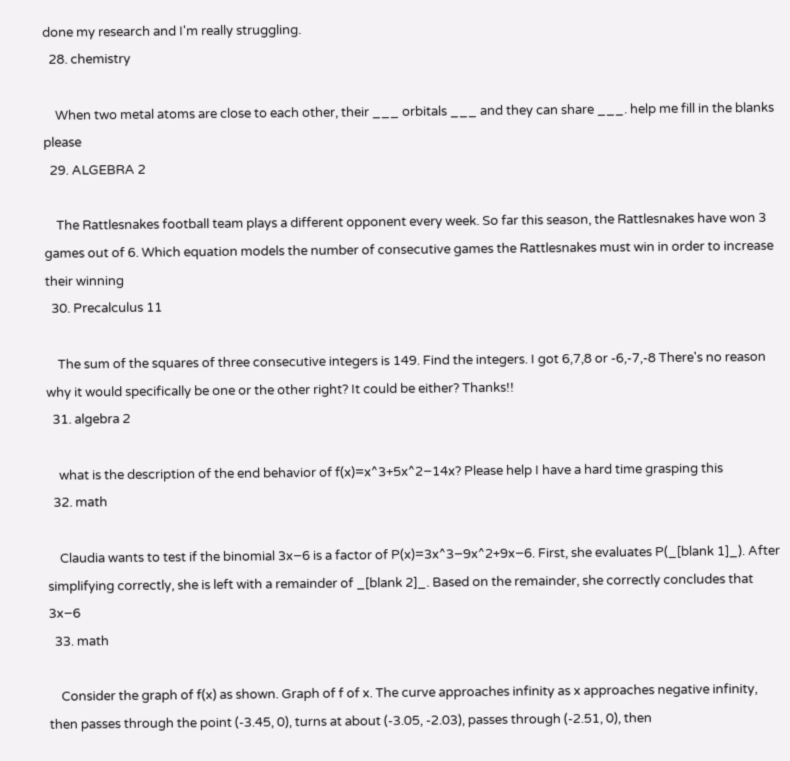done my research and I'm really struggling.
  28. chemistry

    When two metal atoms are close to each other, their ___ orbitals ___ and they can share ___. help me fill in the blanks please
  29. ALGEBRA 2

    The Rattlesnakes football team plays a different opponent every week. So far this season, the Rattlesnakes have won 3 games out of 6. Which equation models the number of consecutive games the Rattlesnakes must win in order to increase their winning
  30. Precalculus 11

    The sum of the squares of three consecutive integers is 149. Find the integers. I got 6,7,8 or -6,-7,-8 There's no reason why it would specifically be one or the other right? It could be either? Thanks!!
  31. algebra 2

    what is the description of the end behavior of f(x)=x^3+5x^2−14x? Please help I have a hard time grasping this
  32. math

    Claudia wants to test if the binomial 3x−6 is a factor of P(x)=3x^3−9x^2+9x−6. First, she evaluates P(_[blank 1]_). After simplifying correctly, she is left with a remainder of _[blank 2]_. Based on the remainder, she correctly concludes that 3x−6
  33. math

    Consider the graph of f(x) as shown. Graph of f of x. The curve approaches infinity as x approaches negative infinity, then passes through the point (-3.45, 0), turns at about (-3.05, -2.03), passes through (-2.51, 0), then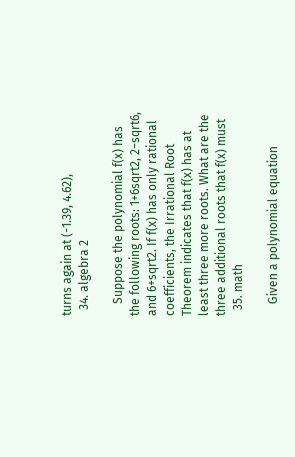turns again at (-1.39, 4.62),
  34. algebra 2

    Suppose the polynomial f(x) has the following roots: 1+6sqrt2, 2−sqrt6, and 6+sqrt2. If f(x) has only rational coefficients, the Irrational Root Theorem indicates that f(x) has at least three more roots. What are the three additional roots that f(x) must
  35. math

    Given a polynomial equation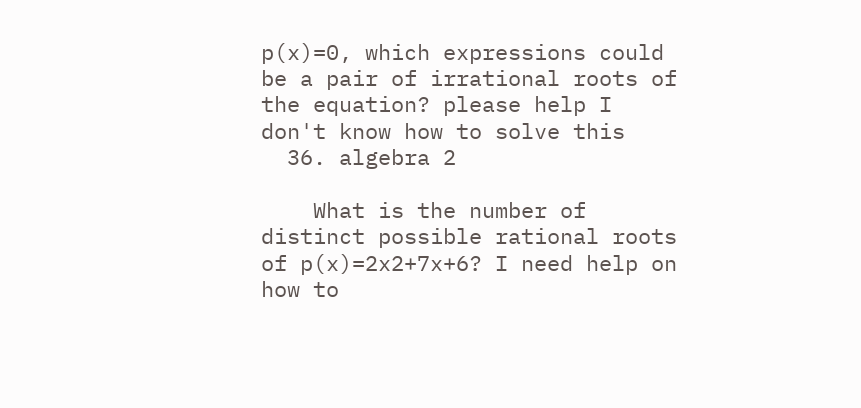p(x)=0, which expressions could be a pair of irrational roots of the equation? please help I don't know how to solve this
  36. algebra 2

    What is the number of distinct possible rational roots of p(x)=2x2+7x+6? I need help on how to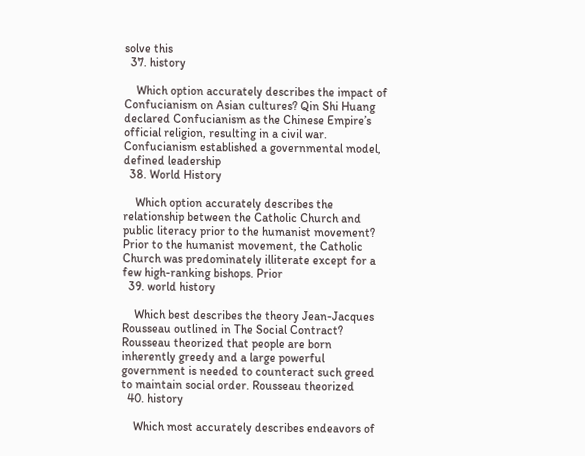solve this
  37. history

    Which option accurately describes the impact of Confucianism on Asian cultures? Qin Shi Huang declared Confucianism as the Chinese Empire’s official religion, resulting in a civil war. Confucianism established a governmental model, defined leadership
  38. World History

    Which option accurately describes the relationship between the Catholic Church and public literacy prior to the humanist movement? Prior to the humanist movement, the Catholic Church was predominately illiterate except for a few high-ranking bishops. Prior
  39. world history

    Which best describes the theory Jean-Jacques Rousseau outlined in The Social Contract? Rousseau theorized that people are born inherently greedy and a large powerful government is needed to counteract such greed to maintain social order. Rousseau theorized
  40. history

    Which most accurately describes endeavors of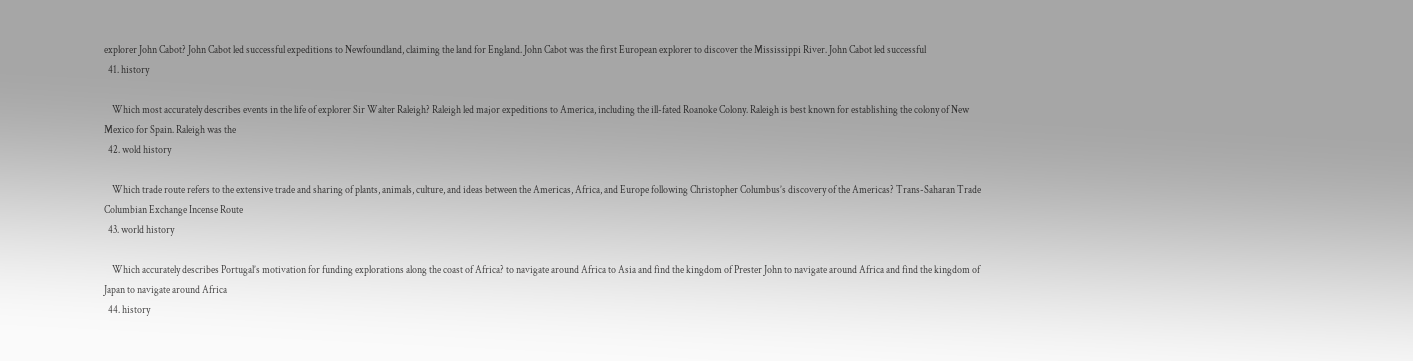explorer John Cabot? John Cabot led successful expeditions to Newfoundland, claiming the land for England. John Cabot was the first European explorer to discover the Mississippi River. John Cabot led successful
  41. history

    Which most accurately describes events in the life of explorer Sir Walter Raleigh? Raleigh led major expeditions to America, including the ill-fated Roanoke Colony. Raleigh is best known for establishing the colony of New Mexico for Spain. Raleigh was the
  42. wold history

    Which trade route refers to the extensive trade and sharing of plants, animals, culture, and ideas between the Americas, Africa, and Europe following Christopher Columbus’s discovery of the Americas? Trans-Saharan Trade Columbian Exchange Incense Route
  43. world history

    Which accurately describes Portugal’s motivation for funding explorations along the coast of Africa? to navigate around Africa to Asia and find the kingdom of Prester John to navigate around Africa and find the kingdom of Japan to navigate around Africa
  44. history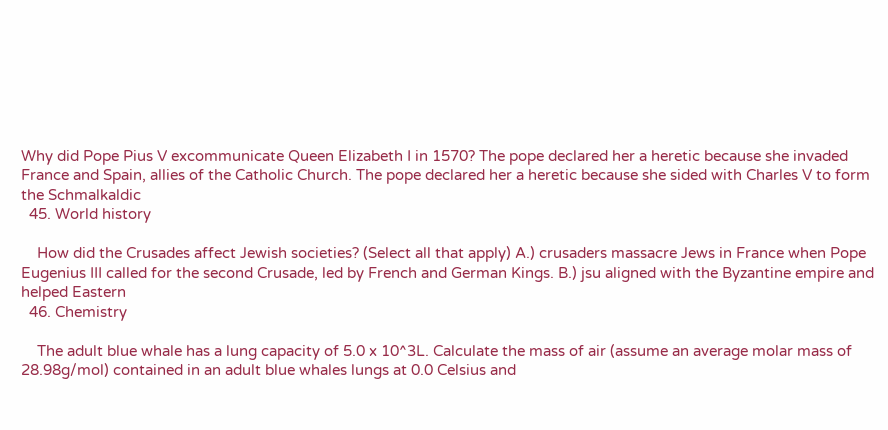Why did Pope Pius V excommunicate Queen Elizabeth I in 1570? The pope declared her a heretic because she invaded France and Spain, allies of the Catholic Church. The pope declared her a heretic because she sided with Charles V to form the Schmalkaldic
  45. World history

    How did the Crusades affect Jewish societies? (Select all that apply) A.) crusaders massacre Jews in France when Pope Eugenius III called for the second Crusade, led by French and German Kings. B.) jsu aligned with the Byzantine empire and helped Eastern
  46. Chemistry

    The adult blue whale has a lung capacity of 5.0 x 10^3L. Calculate the mass of air (assume an average molar mass of 28.98g/mol) contained in an adult blue whales lungs at 0.0 Celsius and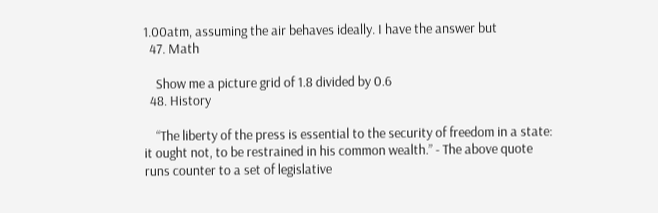1.00atm, assuming the air behaves ideally. I have the answer but
  47. Math

    Show me a picture grid of 1.8 divided by 0.6
  48. History

    “The liberty of the press is essential to the security of freedom in a state: it ought not, to be restrained in his common wealth.” - The above quote runs counter to a set of legislative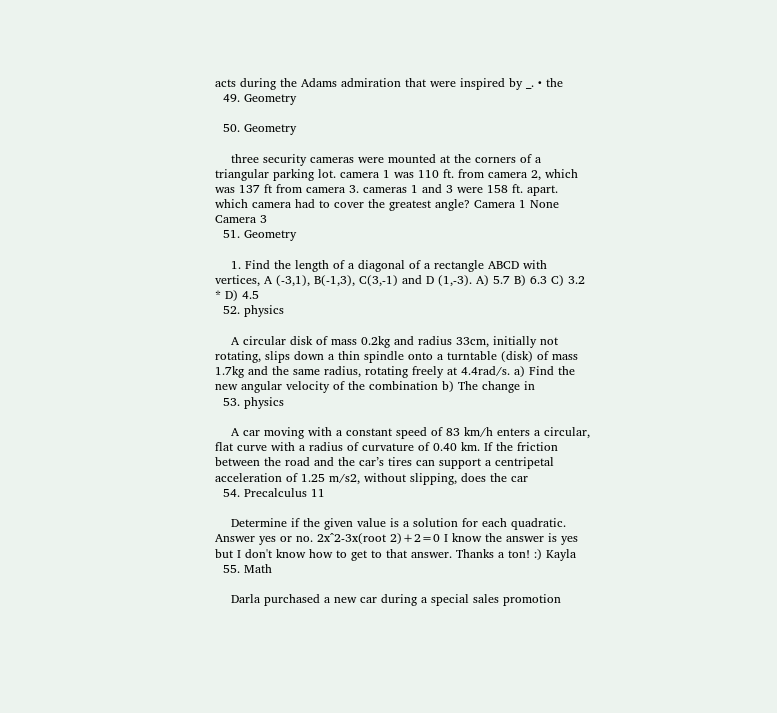acts during the Adams admiration that were inspired by _. • the
  49. Geometry

  50. Geometry

    three security cameras were mounted at the corners of a triangular parking lot. camera 1 was 110 ft. from camera 2, which was 137 ft from camera 3. cameras 1 and 3 were 158 ft. apart. which camera had to cover the greatest angle? Camera 1 None Camera 3
  51. Geometry

    1. Find the length of a diagonal of a rectangle ABCD with vertices, A (-3,1), B(-1,3), C(3,-1) and D (1,-3). A) 5.7 B) 6.3 C) 3.2 * D) 4.5
  52. physics

    A circular disk of mass 0.2kg and radius 33cm, initially not rotating, slips down a thin spindle onto a turntable (disk) of mass 1.7kg and the same radius, rotating freely at 4.4rad/s. a) Find the new angular velocity of the combination b) The change in
  53. physics

    A car moving with a constant speed of 83 km/h enters a circular, flat curve with a radius of curvature of 0.40 km. If the friction between the road and the car’s tires can support a centripetal acceleration of 1.25 m/s2, without slipping, does the car
  54. Precalculus 11

    Determine if the given value is a solution for each quadratic. Answer yes or no. 2x^2-3x(root 2)+2=0 I know the answer is yes but I don't know how to get to that answer. Thanks a ton! :) Kayla
  55. Math

    Darla purchased a new car during a special sales promotion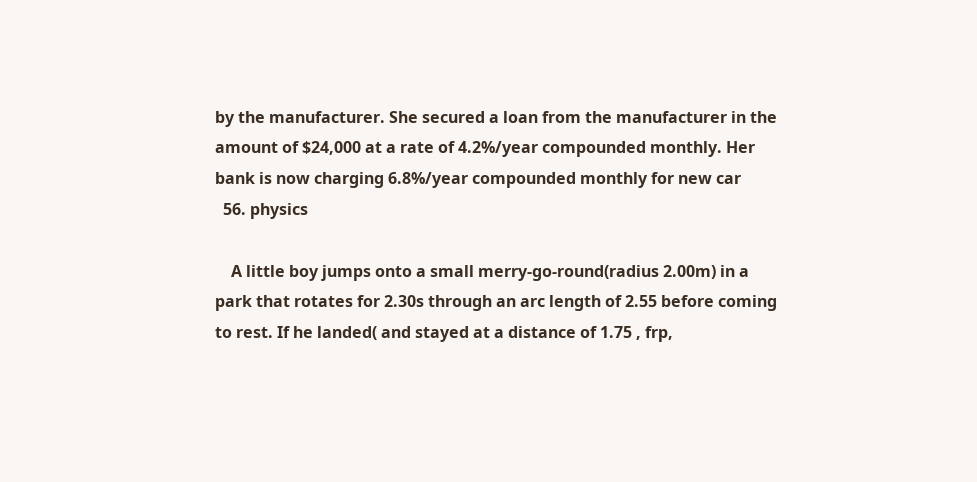by the manufacturer. She secured a loan from the manufacturer in the amount of $24,000 at a rate of 4.2%/year compounded monthly. Her bank is now charging 6.8%/year compounded monthly for new car
  56. physics

    A little boy jumps onto a small merry-go-round(radius 2.00m) in a park that rotates for 2.30s through an arc length of 2.55 before coming to rest. If he landed( and stayed at a distance of 1.75 , frp,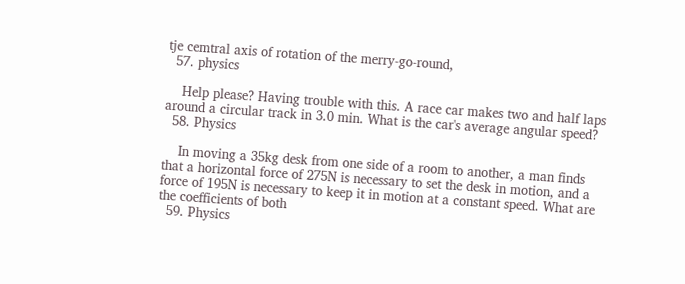tje cemtral axis of rotation of the merry-go-round,
  57. physics

    Help please? Having trouble with this. A race car makes two and half laps around a circular track in 3.0 min. What is the car's average angular speed?
  58. Physics

    In moving a 35kg desk from one side of a room to another, a man finds that a horizontal force of 275N is necessary to set the desk in motion, and a force of 195N is necessary to keep it in motion at a constant speed. What are the coefficients of both
  59. Physics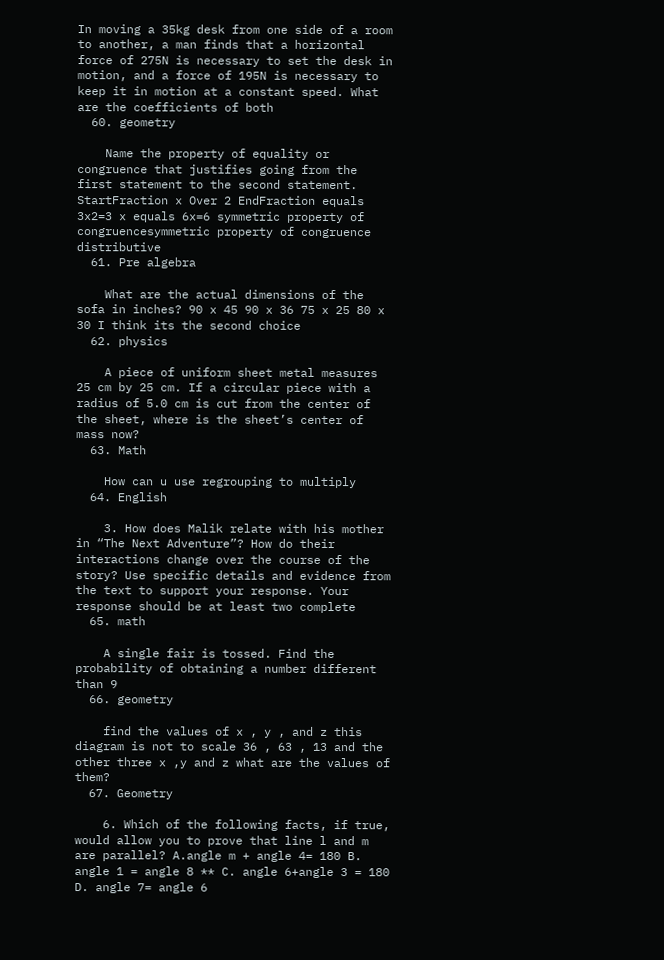In moving a 35kg desk from one side of a room to another, a man finds that a horizontal force of 275N is necessary to set the desk in motion, and a force of 195N is necessary to keep it in motion at a constant speed. What are the coefficients of both
  60. geometry

    Name the property of equality or congruence that justifies going from the first statement to the second statement. StartFraction x Over 2 EndFraction equals 3x2=3 x equals 6x=6 symmetric property of congruencesymmetric property of congruence distributive
  61. Pre algebra

    What are the actual dimensions of the sofa in inches? 90 x 45 90 x 36 75 x 25 80 x 30 I think its the second choice
  62. physics

    A piece of uniform sheet metal measures 25 cm by 25 cm. If a circular piece with a radius of 5.0 cm is cut from the center of the sheet, where is the sheet’s center of mass now?
  63. Math

    How can u use regrouping to multiply
  64. English

    3. How does Malik relate with his mother in “The Next Adventure”? How do their interactions change over the course of the story? Use specific details and evidence from the text to support your response. Your response should be at least two complete
  65. math

    A single fair is tossed. Find the probability of obtaining a number different than 9
  66. geometry

    find the values of x , y , and z this diagram is not to scale 36 , 63 , 13 and the other three x ,y and z what are the values of them?
  67. Geometry

    6. Which of the following facts, if true, would allow you to prove that line l and m are parallel? A.angle m + angle 4= 180 B. angle 1 = angle 8 ** C. angle 6+angle 3 = 180 D. angle 7= angle 6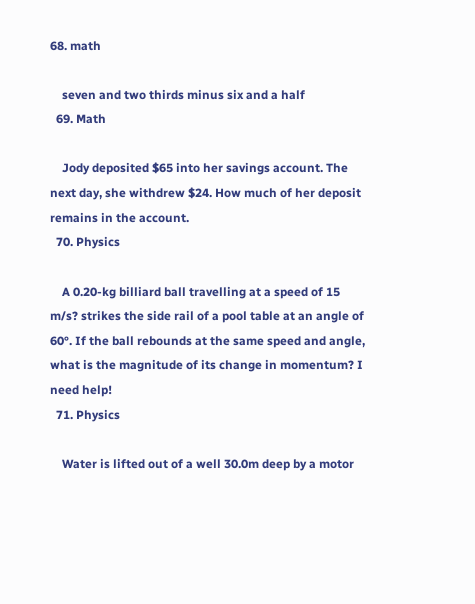68. math

    seven and two thirds minus six and a half
  69. Math

    Jody deposited $65 into her savings account. The next day, she withdrew $24. How much of her deposit remains in the account.
  70. Physics

    A 0.20-kg billiard ball travelling at a speed of 15 m/s? strikes the side rail of a pool table at an angle of 60°. If the ball rebounds at the same speed and angle, what is the magnitude of its change in momentum? I need help!
  71. Physics

    Water is lifted out of a well 30.0m deep by a motor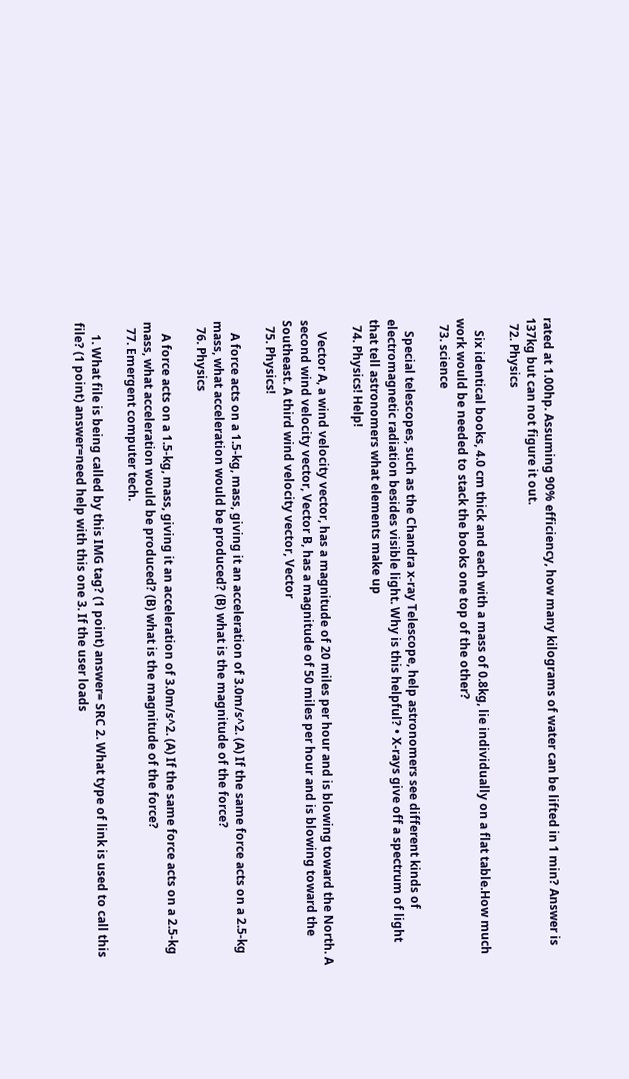rated at 1.00hp. Assuming 90% efficiency, how many kilograms of water can be lifted in 1 min? Answer is 137kg but can not figure it out.
  72. Physics

    Six identical books, 4.0 cm thick and each with a mass of 0.8kg, lie individually on a flat table.How much work would be needed to stack the books one top of the other?
  73. science

    Special telescopes, such as the Chandra x-ray Telescope, help astronomers see different kinds of electromagnetic radiation besides visible light. Why is this helpful? • X-rays give off a spectrum of light that tell astronomers what elements make up
  74. Physics! Help!

    Vector A, a wind velocity vector, has a magnitude of 20 miles per hour and is blowing toward the North. A second wind velocity vector, Vector B, has a magnitude of 50 miles per hour and is blowing toward the Southeast. A third wind velocity vector, Vector
  75. Physics!

    A force acts on a 1.5-kg, mass, giving it an acceleration of 3.0m/s^2. (A) If the same force acts on a 2.5-kg mass, what acceleration would be produced? (B) what is the magnitude of the force?
  76. Physics

    A force acts on a 1.5-kg, mass, giving it an acceleration of 3.0m/s^2. (A) If the same force acts on a 2.5-kg mass, what acceleration would be produced? (B) what is the magnitude of the force?
  77. Emergent computer tech.

    1. What file is being called by this IMG tag? (1 point) answer= SRC 2. What type of link is used to call this file? (1 point) answer=need help with this one 3. If the user loads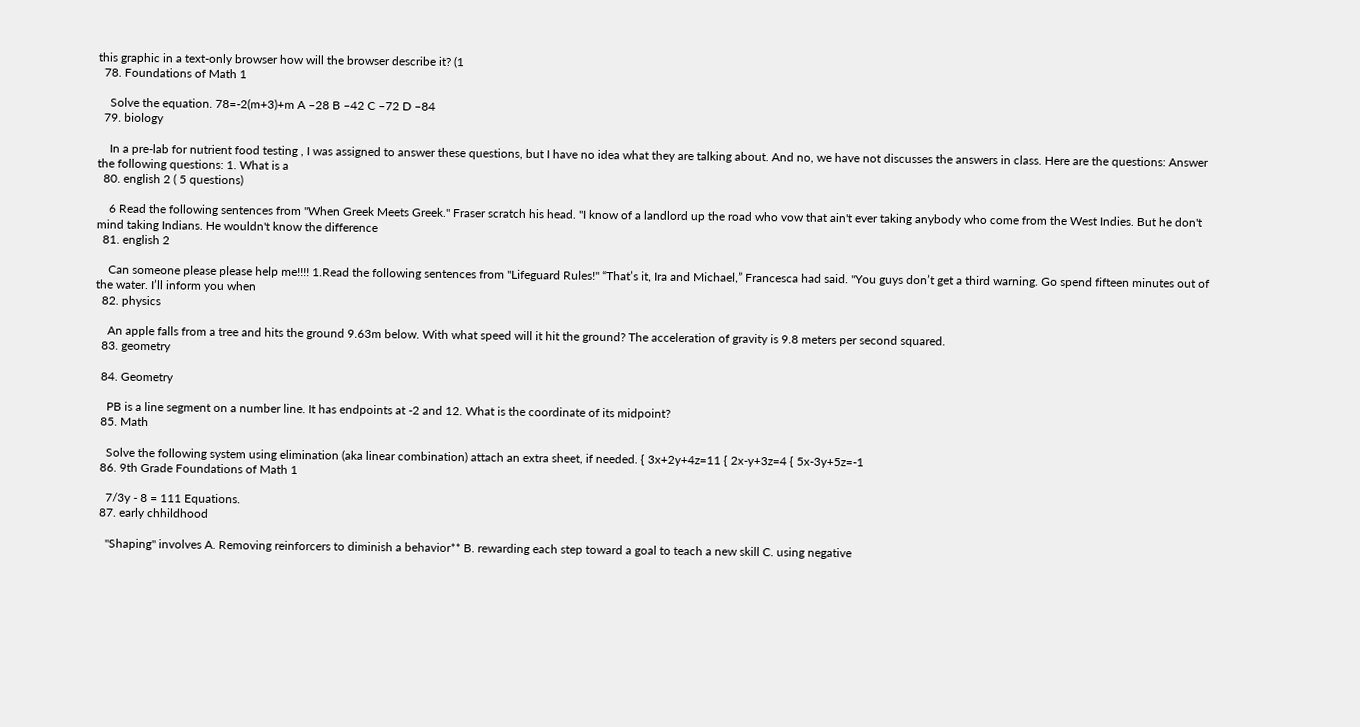this graphic in a text-only browser how will the browser describe it? (1
  78. Foundations of Math 1

    Solve the equation. 78=-2(m+3)+m A –28 B –42 C –72 D –84
  79. biology

    In a pre-lab for nutrient food testing , I was assigned to answer these questions, but I have no idea what they are talking about. And no, we have not discusses the answers in class. Here are the questions: Answer the following questions: 1. What is a
  80. english 2 ( 5 questions)

    6 Read the following sentences from "When Greek Meets Greek." Fraser scratch his head. "I know of a landlord up the road who vow that ain't ever taking anybody who come from the West Indies. But he don't mind taking Indians. He wouldn't know the difference
  81. english 2

    Can someone please please help me!!!! 1.Read the following sentences from "Lifeguard Rules!" “That’s it, Ira and Michael,” Francesca had said. "You guys don’t get a third warning. Go spend fifteen minutes out of the water. I’ll inform you when
  82. physics

    An apple falls from a tree and hits the ground 9.63m below. With what speed will it hit the ground? The acceleration of gravity is 9.8 meters per second squared.
  83. geometry

  84. Geometry

    PB is a line segment on a number line. It has endpoints at -2 and 12. What is the coordinate of its midpoint?
  85. Math

    Solve the following system using elimination (aka linear combination) attach an extra sheet, if needed. { 3x+2y+4z=11 { 2x-y+3z=4 { 5x-3y+5z=-1
  86. 9th Grade Foundations of Math 1

    7/3y - 8 = 111 Equations.
  87. early chhildhood

    "Shaping" involves A. Removing reinforcers to diminish a behavior** B. rewarding each step toward a goal to teach a new skill C. using negative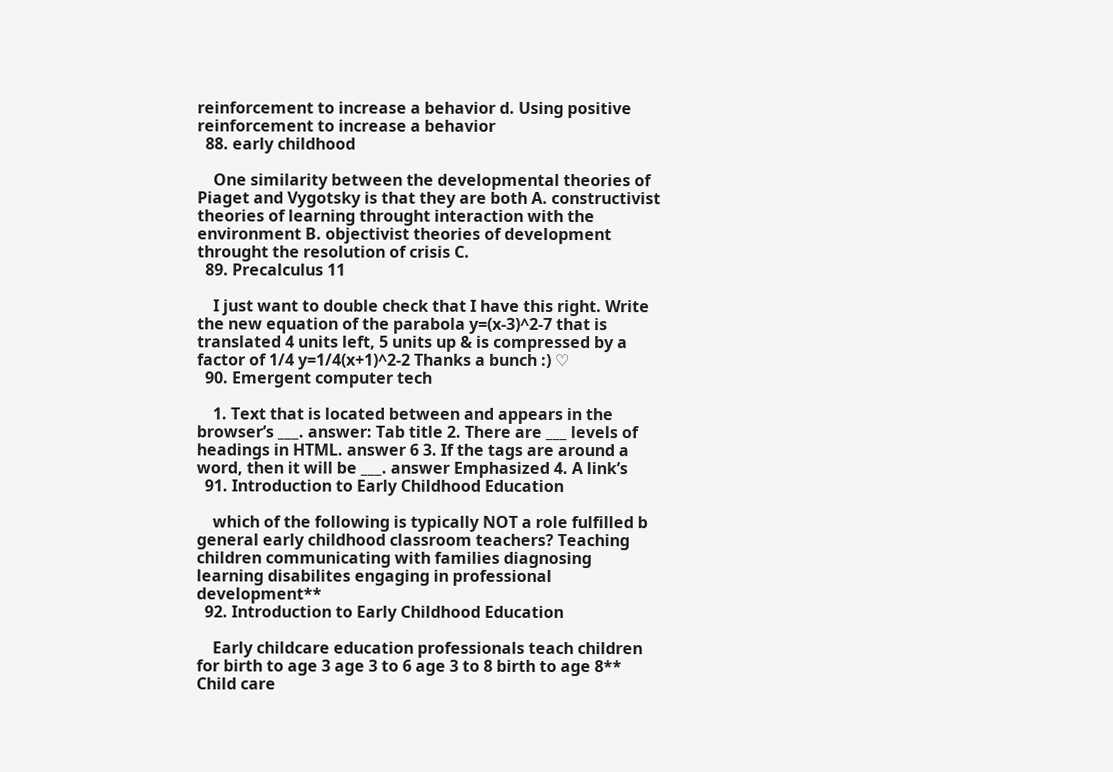reinforcement to increase a behavior d. Using positive reinforcement to increase a behavior
  88. early childhood

    One similarity between the developmental theories of Piaget and Vygotsky is that they are both A. constructivist theories of learning throught interaction with the environment B. objectivist theories of development throught the resolution of crisis C.
  89. Precalculus 11

    I just want to double check that I have this right. Write the new equation of the parabola y=(x-3)^2-7 that is translated 4 units left, 5 units up & is compressed by a factor of 1/4 y=1/4(x+1)^2-2 Thanks a bunch :) ♡
  90. Emergent computer tech

    1. Text that is located between and appears in the browser’s ___. answer: Tab title 2. There are ___ levels of headings in HTML. answer 6 3. If the tags are around a word, then it will be ___. answer Emphasized 4. A link’s
  91. Introduction to Early Childhood Education

    which of the following is typically NOT a role fulfilled b general early childhood classroom teachers? Teaching children communicating with families diagnosing learning disabilites engaging in professional development**
  92. Introduction to Early Childhood Education

    Early childcare education professionals teach children for birth to age 3 age 3 to 6 age 3 to 8 birth to age 8** Child care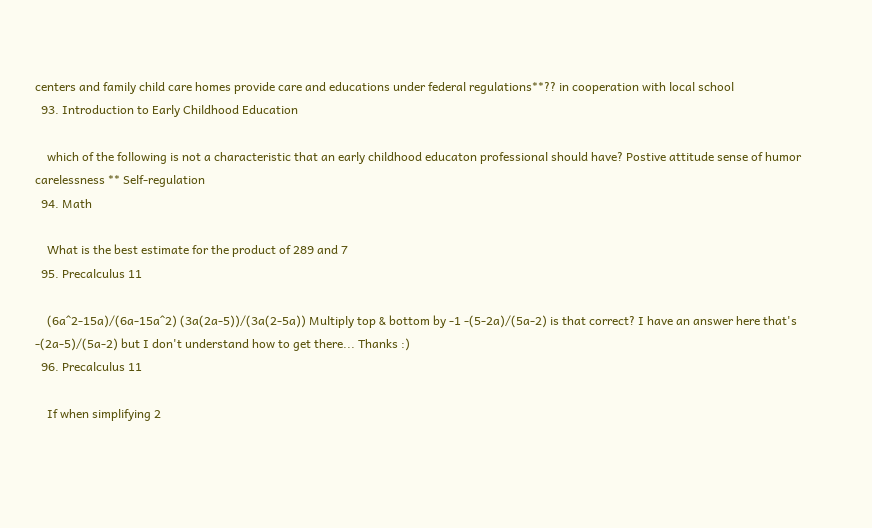centers and family child care homes provide care and educations under federal regulations**?? in cooperation with local school
  93. Introduction to Early Childhood Education

    which of the following is not a characteristic that an early childhood educaton professional should have? Postive attitude sense of humor carelessness ** Self-regulation
  94. Math

    What is the best estimate for the product of 289 and 7
  95. Precalculus 11

    (6a^2-15a)/(6a-15a^2) (3a(2a-5))/(3a(2-5a)) Multiply top & bottom by -1 -(5-2a)/(5a-2) is that correct? I have an answer here that's -(2a-5)/(5a-2) but I don't understand how to get there... Thanks :)
  96. Precalculus 11

    If when simplifying 2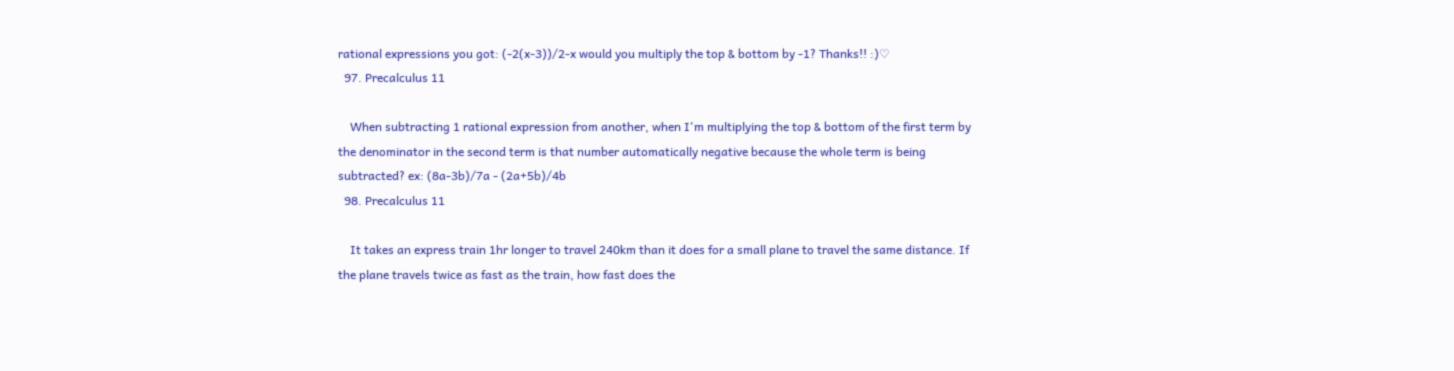rational expressions you got: (-2(x-3))/2-x would you multiply the top & bottom by -1? Thanks!! :)♡
  97. Precalculus 11

    When subtracting 1 rational expression from another, when I'm multiplying the top & bottom of the first term by the denominator in the second term is that number automatically negative because the whole term is being subtracted? ex: (8a-3b)/7a - (2a+5b)/4b
  98. Precalculus 11

    It takes an express train 1hr longer to travel 240km than it does for a small plane to travel the same distance. If the plane travels twice as fast as the train, how fast does the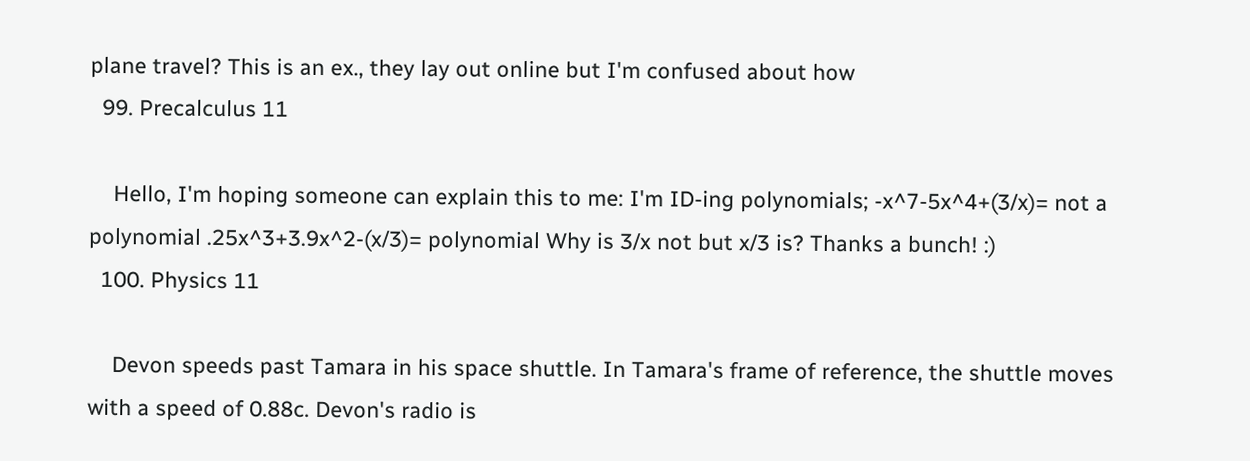plane travel? This is an ex., they lay out online but I'm confused about how
  99. Precalculus 11

    Hello, I'm hoping someone can explain this to me: I'm ID-ing polynomials; -x^7-5x^4+(3/x)= not a polynomial .25x^3+3.9x^2-(x/3)= polynomial Why is 3/x not but x/3 is? Thanks a bunch! :)
  100. Physics 11

    Devon speeds past Tamara in his space shuttle. In Tamara's frame of reference, the shuttle moves with a speed of 0.88c. Devon's radio is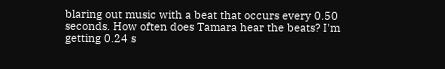blaring out music with a beat that occurs every 0.50 seconds. How often does Tamara hear the beats? I'm getting 0.24 s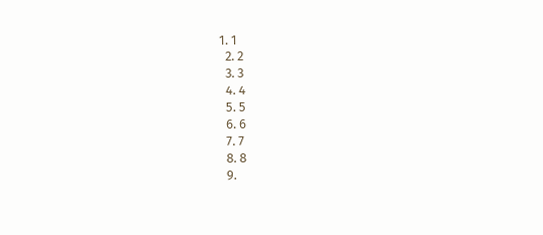1. 1
  2. 2
  3. 3
  4. 4
  5. 5
  6. 6
  7. 7
  8. 8
  9.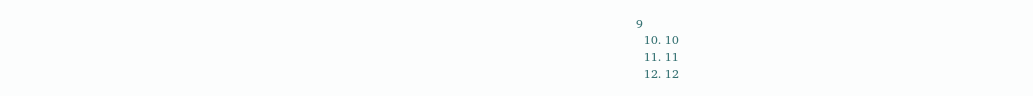9
  10. 10
  11. 11
  12. 12